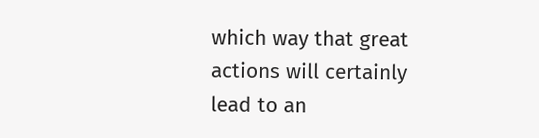which way that great actions will certainly lead to an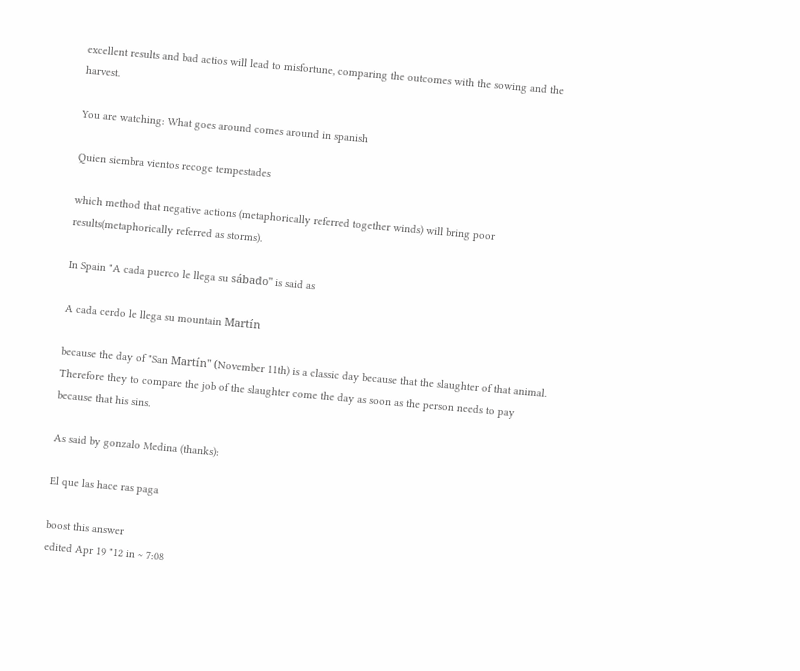excellent results and bad actios will lead to misfortune, comparing the outcomes with the sowing and the harvest.

You are watching: What goes around comes around in spanish

Quien siembra vientos recoge tempestades

which method that negative actions (metaphorically referred together winds) will bring poor results(metaphorically referred as storms).

In Spain "A cada puerco le llega su sábado" is said as

A cada cerdo le llega su mountain Martín

because the day of "San Martín" (November 11th) is a classic day because that the slaughter of that animal. Therefore they to compare the job of the slaughter come the day as soon as the person needs to pay because that his sins.

As said by gonzalo Medina (thanks):

El que las hace ras paga

boost this answer
edited Apr 19 "12 in ~ 7:08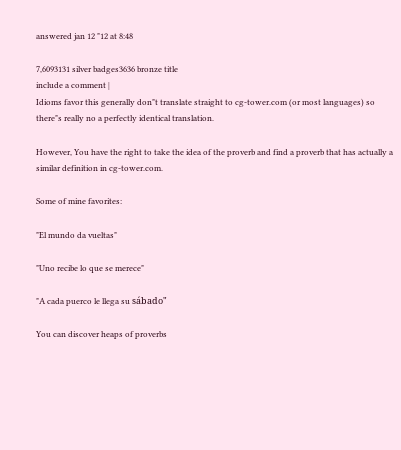answered jan 12 "12 at 8:48

7,6093131 silver badges3636 bronze title
include a comment |
Idioms favor this generally don"t translate straight to cg-tower.com (or most languages) so there"s really no a perfectly identical translation.

However, You have the right to take the idea of the proverb and find a proverb that has actually a similar definition in cg-tower.com.

Some of mine favorites:

"El mundo da vueltas"

"Uno recibe lo que se merece"

"A cada puerco le llega su sábado"

You can discover heaps of proverbs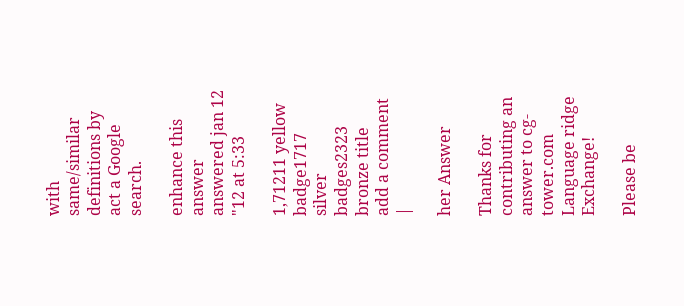with same/similar definitions by act a Google search.

enhance this answer
answered jan 12 "12 at 5:33

1,71211 yellow badge1717 silver badges2323 bronze title
add a comment |

her Answer

Thanks for contributing an answer to cg-tower.com Language ridge Exchange!

Please be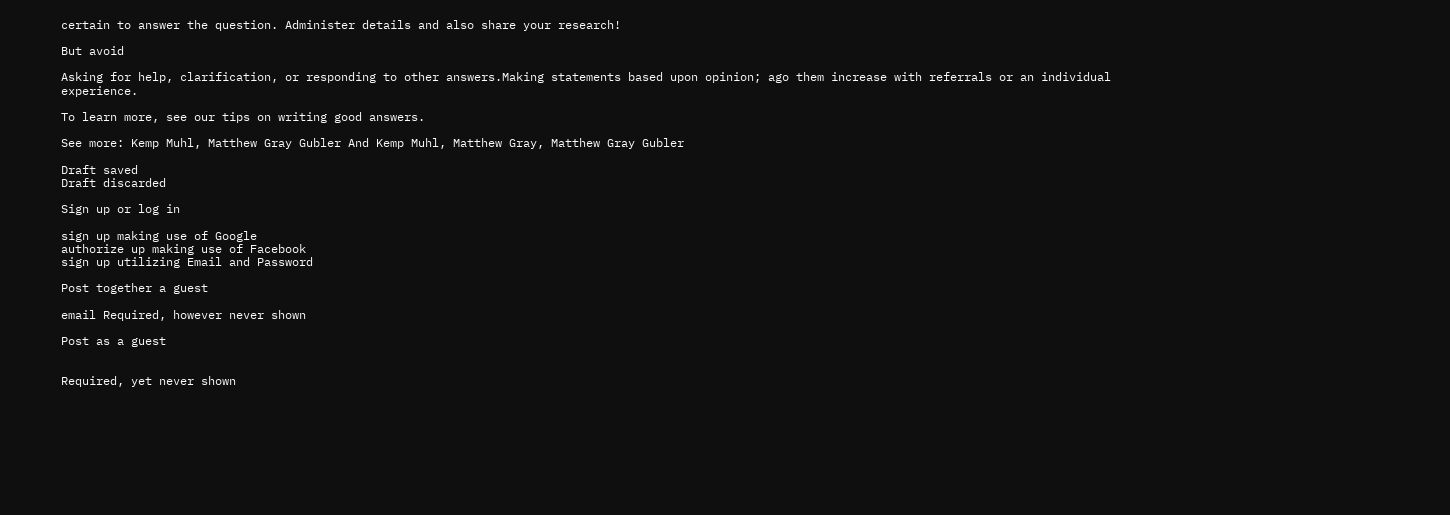certain to answer the question. Administer details and also share your research!

But avoid

Asking for help, clarification, or responding to other answers.Making statements based upon opinion; ago them increase with referrals or an individual experience.

To learn more, see our tips on writing good answers.

See more: Kemp Muhl, Matthew Gray Gubler And Kemp Muhl, Matthew Gray, Matthew Gray Gubler

Draft saved
Draft discarded

Sign up or log in

sign up making use of Google
authorize up making use of Facebook
sign up utilizing Email and Password

Post together a guest

email Required, however never shown

Post as a guest


Required, yet never shown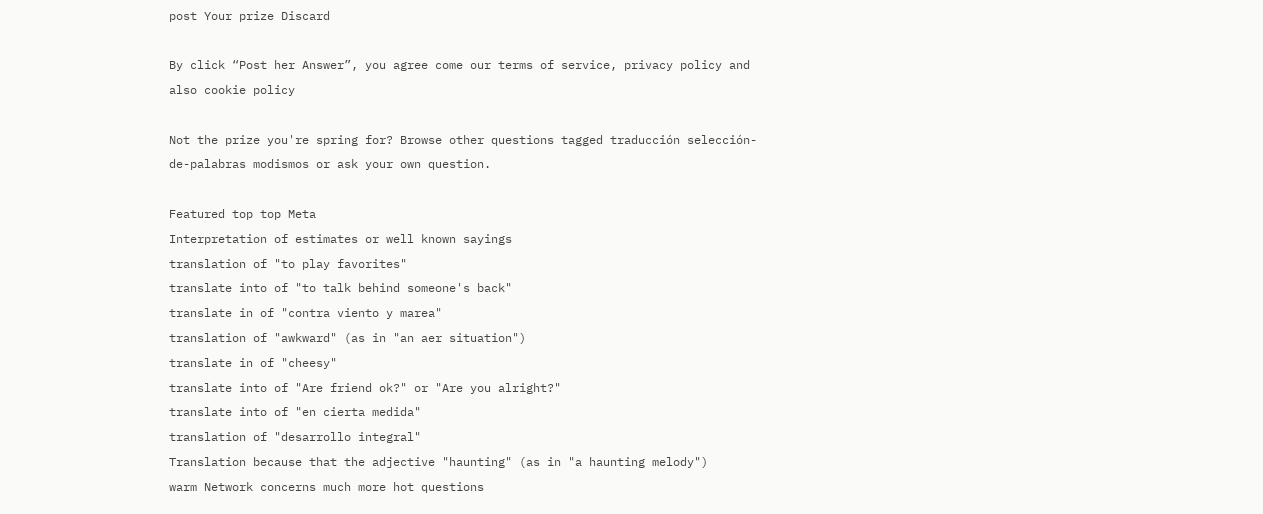post Your prize Discard

By click “Post her Answer”, you agree come our terms of service, privacy policy and also cookie policy

Not the prize you're spring for? Browse other questions tagged traducción selección-de-palabras modismos or ask your own question.

Featured top top Meta
Interpretation of estimates or well known sayings
translation of "to play favorites"
translate into of "to talk behind someone's back"
translate in of "contra viento y marea"
translation of "awkward" (as in "an aer situation")
translate in of "cheesy"
translate into of "Are friend ok?" or "Are you alright?"
translate into of "en cierta medida"
translation of "desarrollo integral"
Translation because that the adjective "haunting" (as in "a haunting melody")
warm Network concerns much more hot questions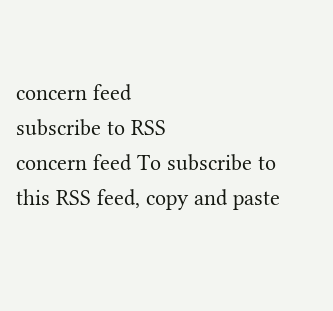concern feed
subscribe to RSS
concern feed To subscribe to this RSS feed, copy and paste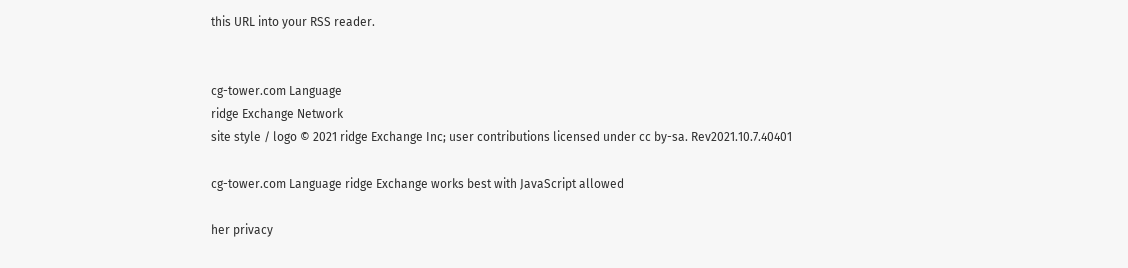this URL into your RSS reader.


cg-tower.com Language
ridge Exchange Network
site style / logo © 2021 ridge Exchange Inc; user contributions licensed under cc by-sa. Rev2021.10.7.40401

cg-tower.com Language ridge Exchange works best with JavaScript allowed

her privacy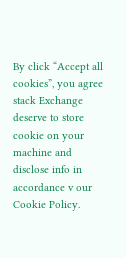By click “Accept all cookies”, you agree stack Exchange deserve to store cookie on your machine and disclose info in accordance v our Cookie Policy.